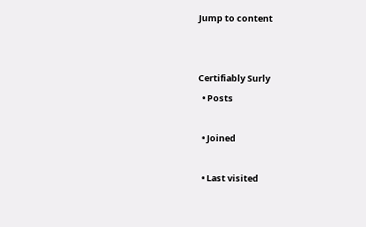Jump to content


Certifiably Surly
  • Posts

  • Joined

  • Last visited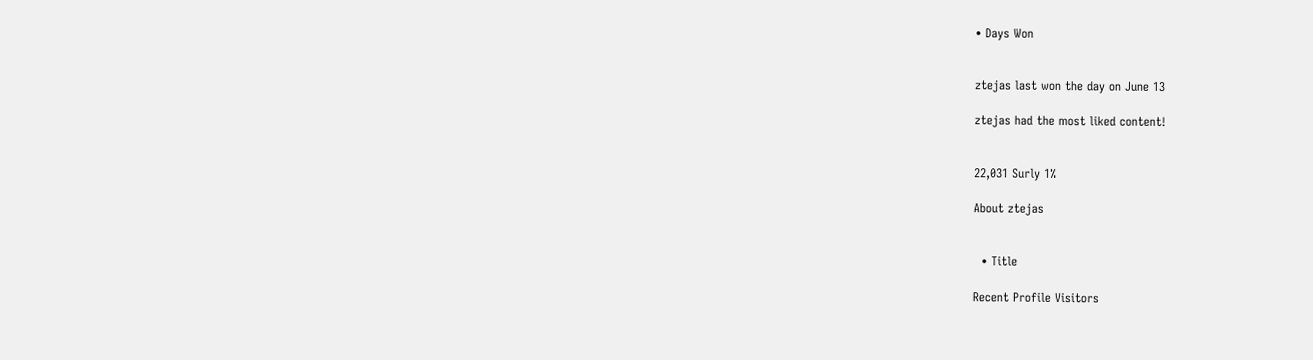• Days Won


ztejas last won the day on June 13

ztejas had the most liked content!


22,031 Surly 1%

About ztejas


  • Title

Recent Profile Visitors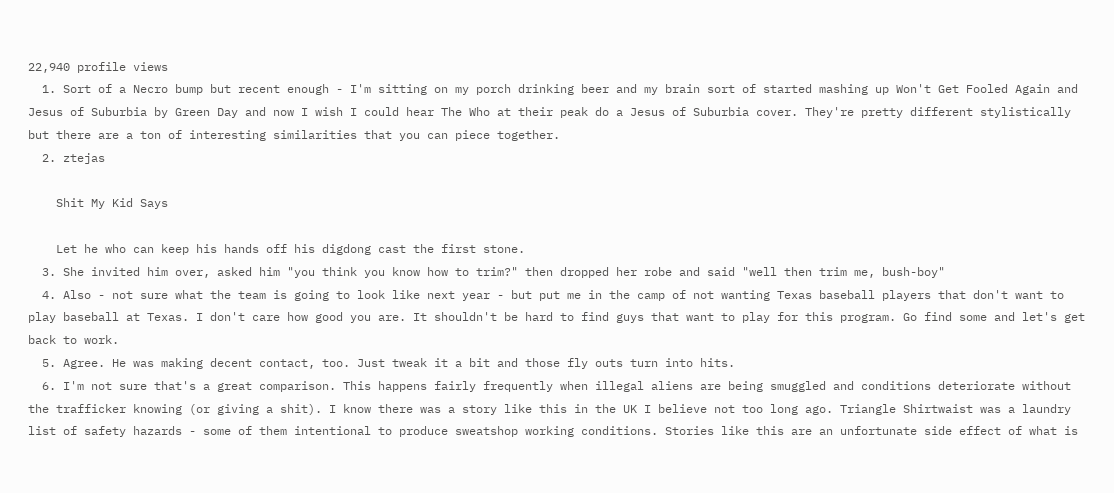22,940 profile views
  1. Sort of a Necro bump but recent enough - I'm sitting on my porch drinking beer and my brain sort of started mashing up Won't Get Fooled Again and Jesus of Suburbia by Green Day and now I wish I could hear The Who at their peak do a Jesus of Suburbia cover. They're pretty different stylistically but there are a ton of interesting similarities that you can piece together.
  2. ztejas

    Shit My Kid Says

    Let he who can keep his hands off his digdong cast the first stone.
  3. She invited him over, asked him "you think you know how to trim?" then dropped her robe and said "well then trim me, bush-boy"
  4. Also - not sure what the team is going to look like next year - but put me in the camp of not wanting Texas baseball players that don't want to play baseball at Texas. I don't care how good you are. It shouldn't be hard to find guys that want to play for this program. Go find some and let's get back to work.
  5. Agree. He was making decent contact, too. Just tweak it a bit and those fly outs turn into hits.
  6. I'm not sure that's a great comparison. This happens fairly frequently when illegal aliens are being smuggled and conditions deteriorate without the trafficker knowing (or giving a shit). I know there was a story like this in the UK I believe not too long ago. Triangle Shirtwaist was a laundry list of safety hazards - some of them intentional to produce sweatshop working conditions. Stories like this are an unfortunate side effect of what is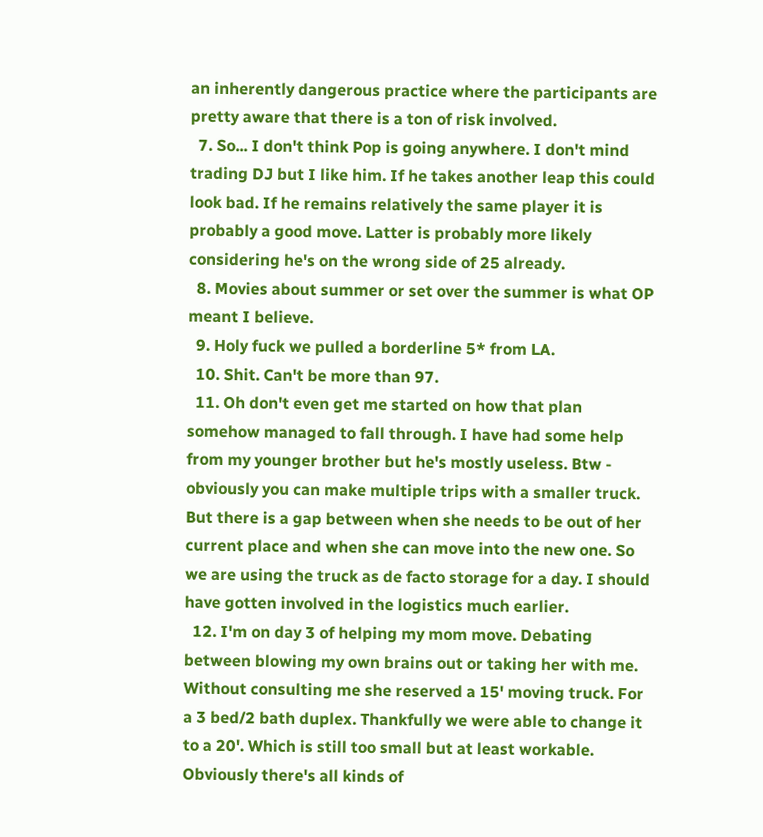an inherently dangerous practice where the participants are pretty aware that there is a ton of risk involved.
  7. So... I don't think Pop is going anywhere. I don't mind trading DJ but I like him. If he takes another leap this could look bad. If he remains relatively the same player it is probably a good move. Latter is probably more likely considering he's on the wrong side of 25 already.
  8. Movies about summer or set over the summer is what OP meant I believe.
  9. Holy fuck we pulled a borderline 5* from LA.
  10. Shit. Can't be more than 97.
  11. Oh don't even get me started on how that plan somehow managed to fall through. I have had some help from my younger brother but he's mostly useless. Btw - obviously you can make multiple trips with a smaller truck. But there is a gap between when she needs to be out of her current place and when she can move into the new one. So we are using the truck as de facto storage for a day. I should have gotten involved in the logistics much earlier.
  12. I'm on day 3 of helping my mom move. Debating between blowing my own brains out or taking her with me. Without consulting me she reserved a 15' moving truck. For a 3 bed/2 bath duplex. Thankfully we were able to change it to a 20'. Which is still too small but at least workable. Obviously there's all kinds of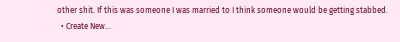other shit. If this was someone I was married to I think someone would be getting stabbed.
  • Create New...